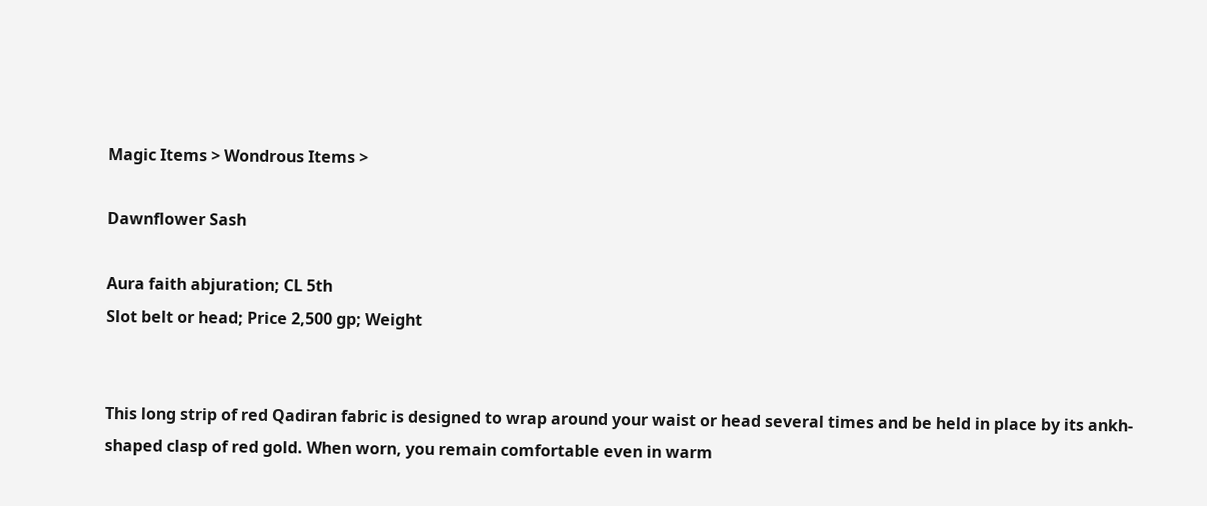Magic Items > Wondrous Items >

Dawnflower Sash

Aura faith abjuration; CL 5th
Slot belt or head; Price 2,500 gp; Weight


This long strip of red Qadiran fabric is designed to wrap around your waist or head several times and be held in place by its ankh-shaped clasp of red gold. When worn, you remain comfortable even in warm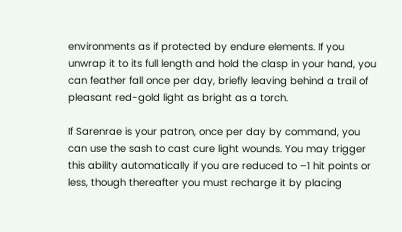environments as if protected by endure elements. If you unwrap it to its full length and hold the clasp in your hand, you can feather fall once per day, briefly leaving behind a trail of pleasant red-gold light as bright as a torch.

If Sarenrae is your patron, once per day by command, you can use the sash to cast cure light wounds. You may trigger this ability automatically if you are reduced to –1 hit points or less, though thereafter you must recharge it by placing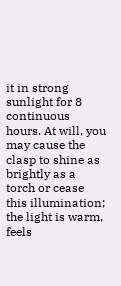it in strong sunlight for 8 continuous hours. At will, you may cause the clasp to shine as brightly as a torch or cease this illumination; the light is warm, feels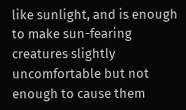like sunlight, and is enough to make sun-fearing creatures slightly uncomfortable but not enough to cause them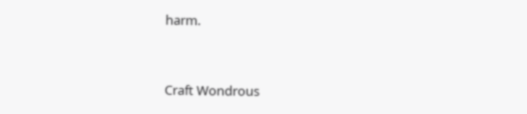harm.


Craft Wondrous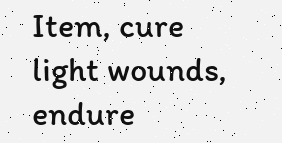Item, cure light wounds, endure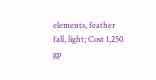elements, feather fall, light; Cost 1,250 gp